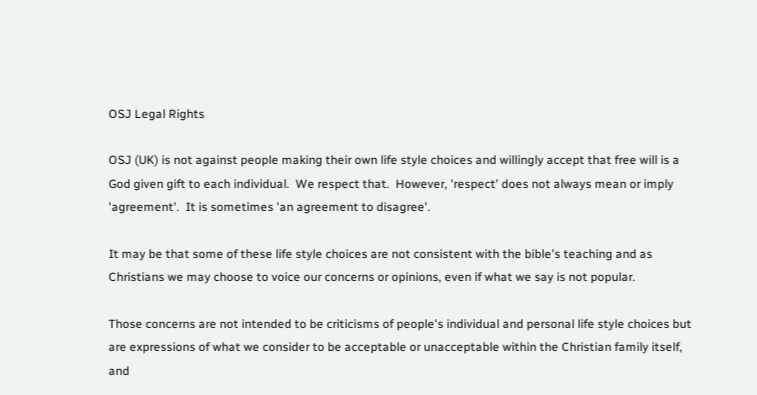OSJ Legal Rights

OSJ (UK) is not against people making their own life style choices and willingly accept that free will is a God given gift to each individual.  We respect that.  However, 'respect' does not always mean or imply 'agreement'.  It is sometimes 'an agreement to disagree'.

It may be that some of these life style choices are not consistent with the bible's teaching and as Christians we may choose to voice our concerns or opinions, even if what we say is not popular.

Those concerns are not intended to be criticisms of people's individual and personal life style choices but are expressions of what we consider to be acceptable or unacceptable within the Christian family itself, and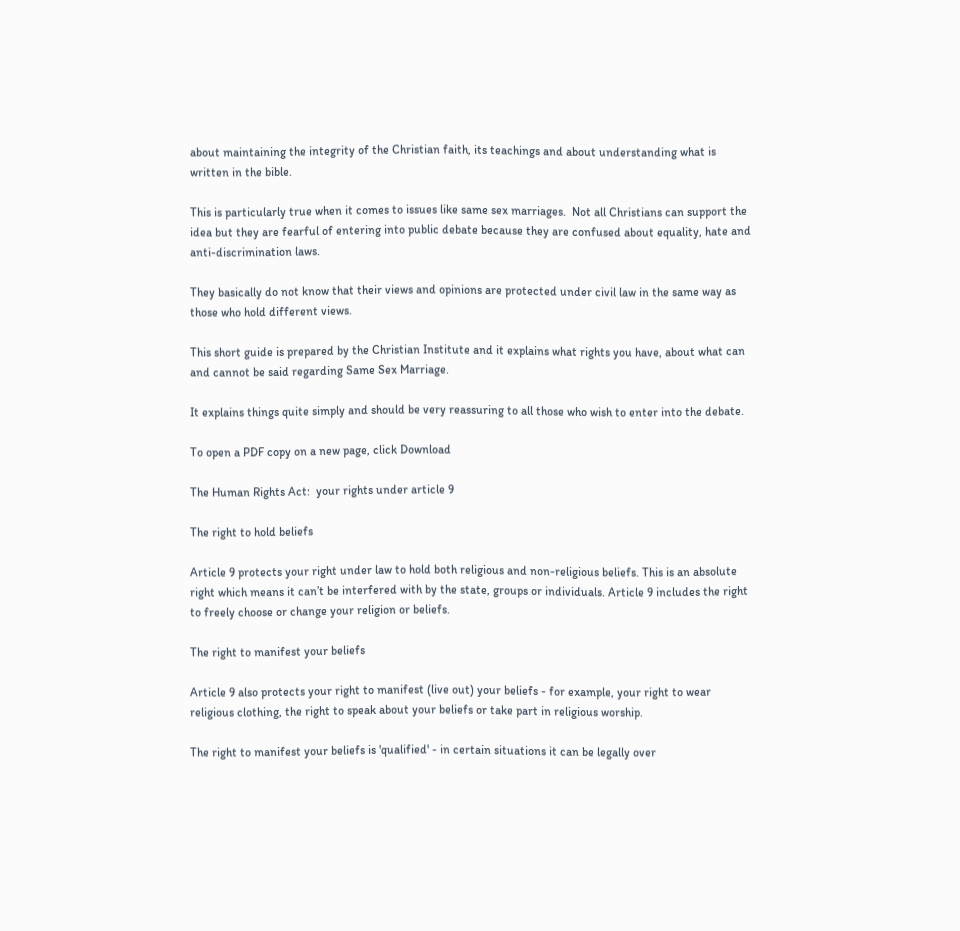about maintaining the integrity of the Christian faith, its teachings and about understanding what is written in the bible.

This is particularly true when it comes to issues like same sex marriages.  Not all Christians can support the idea but they are fearful of entering into public debate because they are confused about equality, hate and anti-discrimination laws.

They basically do not know that their views and opinions are protected under civil law in the same way as those who hold different views.

This short guide is prepared by the Christian Institute and it explains what rights you have, about what can and cannot be said regarding Same Sex Marriage.

It explains things quite simply and should be very reassuring to all those who wish to enter into the debate.

To open a PDF copy on a new page, click Download

The Human Rights Act:  your rights under article 9

The right to hold beliefs

Article 9 protects your right under law to hold both religious and non-religious beliefs. This is an absolute right which means it can’t be interfered with by the state, groups or individuals. Article 9 includes the right to freely choose or change your religion or beliefs.

The right to manifest your beliefs

Article 9 also protects your right to manifest (live out) your beliefs - for example, your right to wear religious clothing, the right to speak about your beliefs or take part in religious worship.

The right to manifest your beliefs is 'qualified' - in certain situations it can be legally over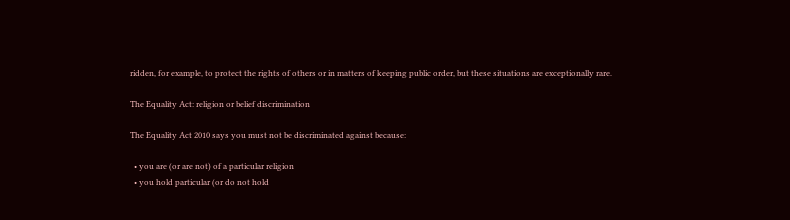ridden, for example, to protect the rights of others or in matters of keeping public order, but these situations are exceptionally rare.

The Equality Act: religion or belief discrimination

The Equality Act 2010 says you must not be discriminated against because:

  • you are (or are not) of a particular religion
  • you hold particular (or do not hold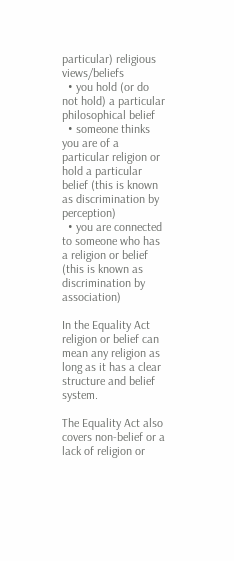particular) religious views/beliefs
  • you hold (or do not hold) a particular philosophical belief
  • someone thinks you are of a particular religion or hold a particular belief (this is known as discrimination by perception)
  • you are connected to someone who has a religion or belief (this is known as discrimination by association)

In the Equality Act religion or belief can mean any religion as long as it has a clear structure and belief system.

The Equality Act also covers non-belief or a lack of religion or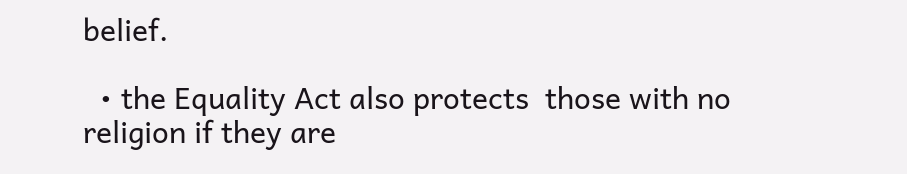belief.

  • the Equality Act also protects  those with no religion if they are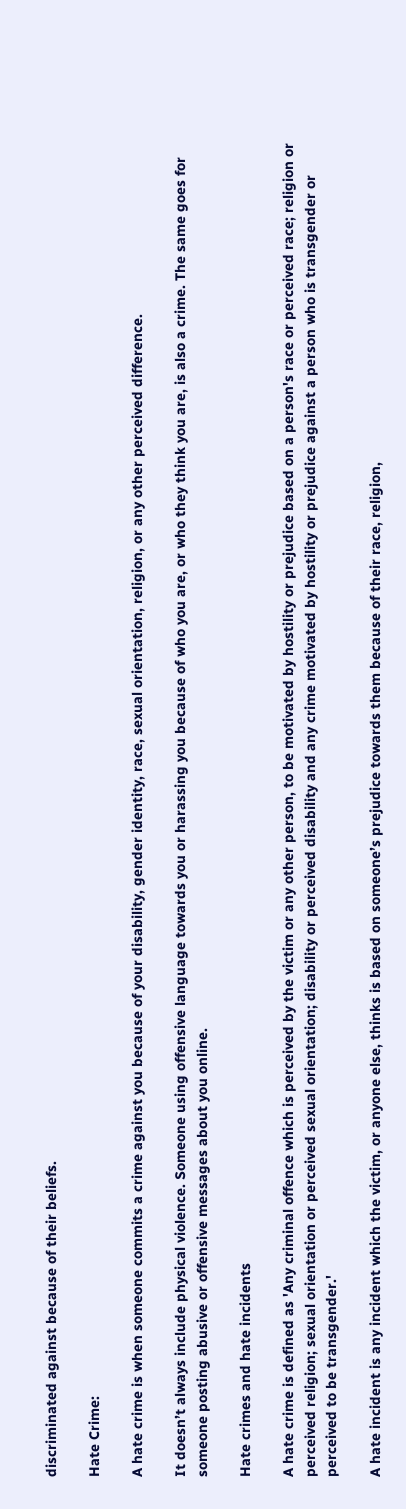discriminated against because of their beliefs.

Hate Crime:

A hate crime is when someone commits a crime against you because of your disability, gender identity, race, sexual orientation, religion, or any other perceived difference.

It doesn’t always include physical violence. Someone using offensive language towards you or harassing you because of who you are, or who they think you are, is also a crime. The same goes for someone posting abusive or offensive messages about you online.

Hate crimes and hate incidents

A hate crime is defined as 'Any criminal offence which is perceived by the victim or any other person, to be motivated by hostility or prejudice based on a person's race or perceived race; religion or perceived religion; sexual orientation or perceived sexual orientation; disability or perceived disability and any crime motivated by hostility or prejudice against a person who is transgender or perceived to be transgender.'

A hate incident is any incident which the victim, or anyone else, thinks is based on someone’s prejudice towards them because of their race, religion,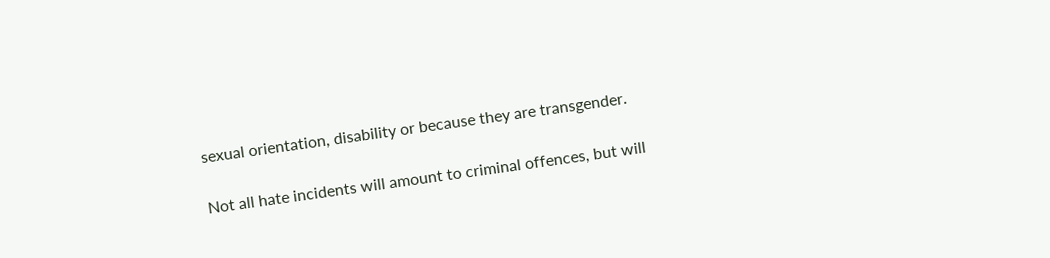sexual orientation, disability or because they are transgender.

Not all hate incidents will amount to criminal offences, but will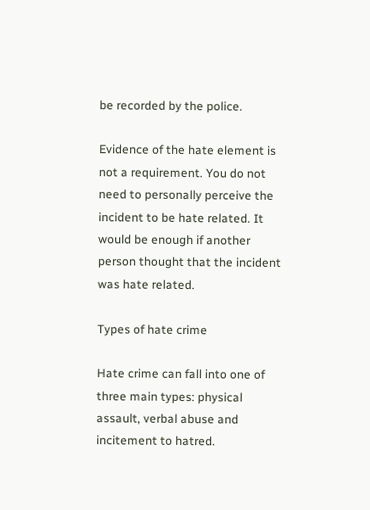be recorded by the police.

Evidence of the hate element is not a requirement. You do not need to personally perceive the incident to be hate related. It would be enough if another person thought that the incident was hate related.

Types of hate crime

Hate crime can fall into one of three main types: physical assault, verbal abuse and incitement to hatred.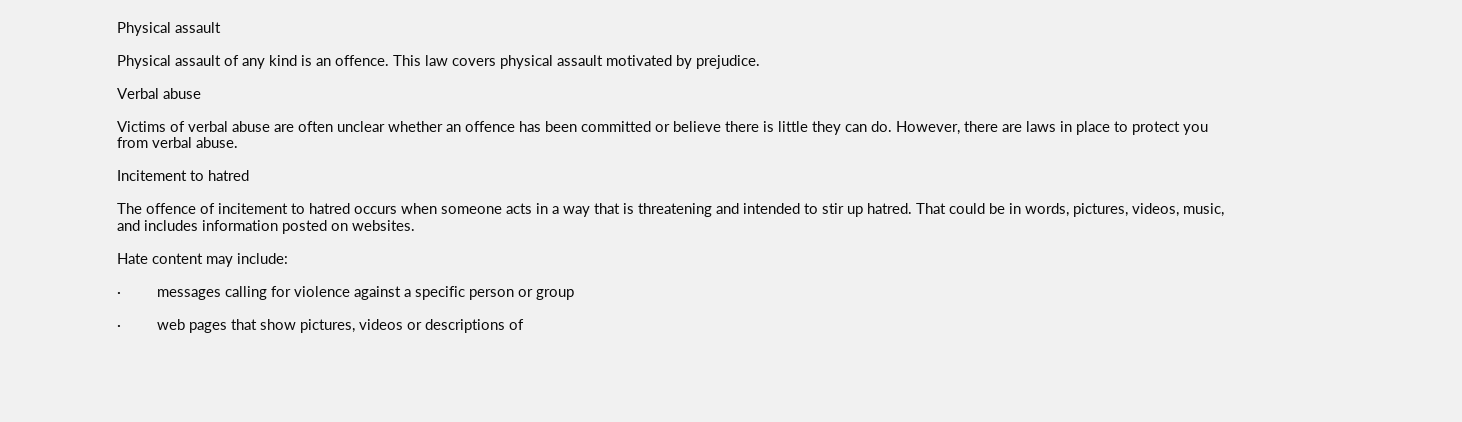Physical assault

Physical assault of any kind is an offence. This law covers physical assault motivated by prejudice.

Verbal abuse

Victims of verbal abuse are often unclear whether an offence has been committed or believe there is little they can do. However, there are laws in place to protect you from verbal abuse.

Incitement to hatred

The offence of incitement to hatred occurs when someone acts in a way that is threatening and intended to stir up hatred. That could be in words, pictures, videos, music, and includes information posted on websites.

Hate content may include:

·         messages calling for violence against a specific person or group

·         web pages that show pictures, videos or descriptions of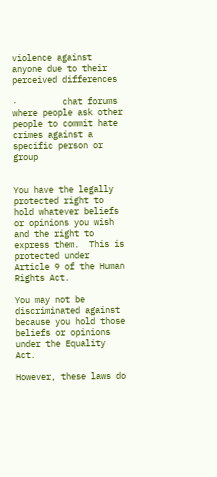violence against anyone due to their perceived differences

·         chat forums where people ask other people to commit hate crimes against a specific person or group


You have the legally protected right to hold whatever beliefs or opinions you wish and the right to express them.  This is protected under Article 9 of the Human Rights Act.

You may not be discriminated against because you hold those beliefs or opinions under the Equality Act.

However, these laws do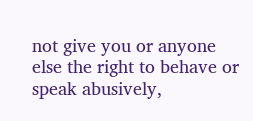not give you or anyone else the right to behave or speak abusively,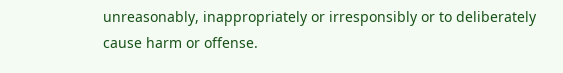unreasonably, inappropriately or irresponsibly or to deliberately cause harm or offense.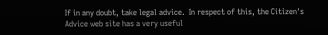If in any doubt, take legal advice.  In respect of this, the Citizen's Advice web site has a very useful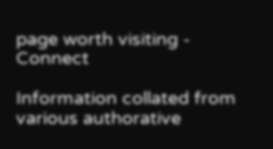page worth visiting - Connect

Information collated from various authorative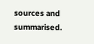sources and summarised.